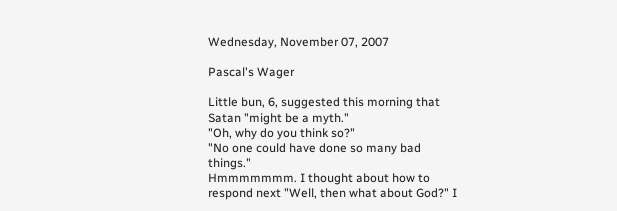Wednesday, November 07, 2007

Pascal's Wager

Little bun, 6, suggested this morning that Satan "might be a myth."
"Oh, why do you think so?"
"No one could have done so many bad things."
Hmmmmmmm. I thought about how to respond next "Well, then what about God?" I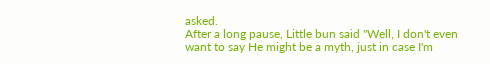asked.
After a long pause, Little bun said "Well, I don't even want to say He might be a myth, just in case I'm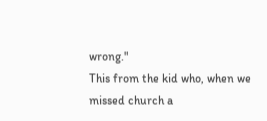wrong."
This from the kid who, when we missed church a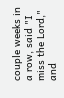couple weeks in a row, said "I miss the Lord," and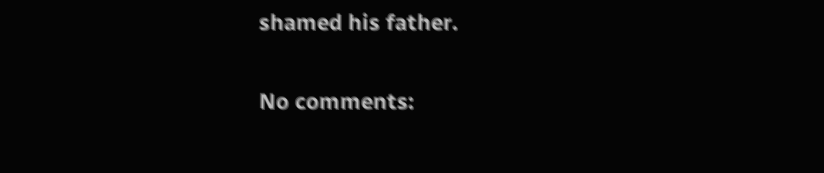shamed his father.

No comments: